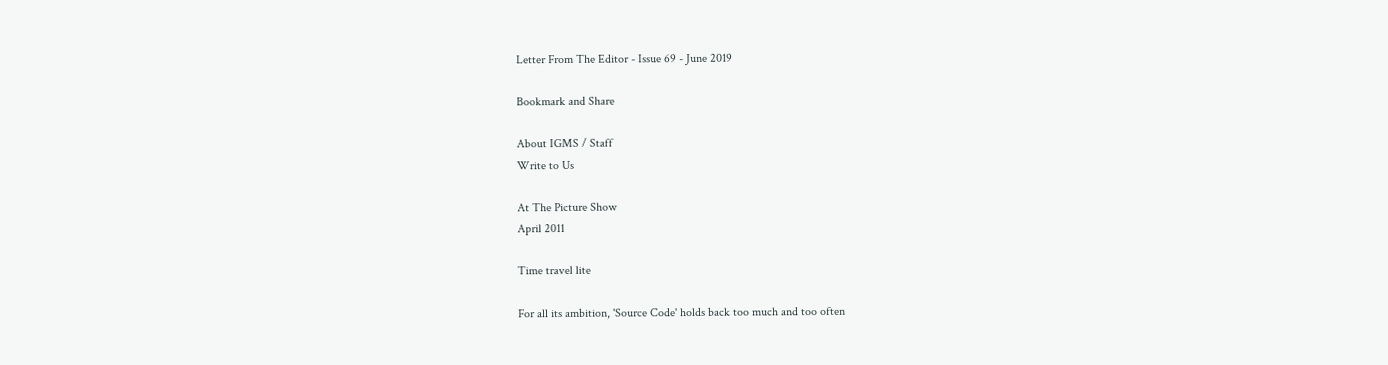Letter From The Editor - Issue 69 - June 2019

Bookmark and Share

About IGMS / Staff
Write to Us

At The Picture Show
April 2011

Time travel lite

For all its ambition, 'Source Code' holds back too much and too often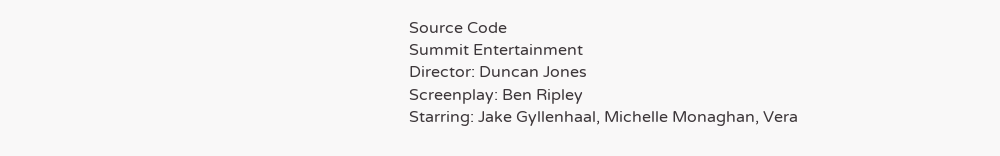Source Code
Summit Entertainment
Director: Duncan Jones
Screenplay: Ben Ripley
Starring: Jake Gyllenhaal, Michelle Monaghan, Vera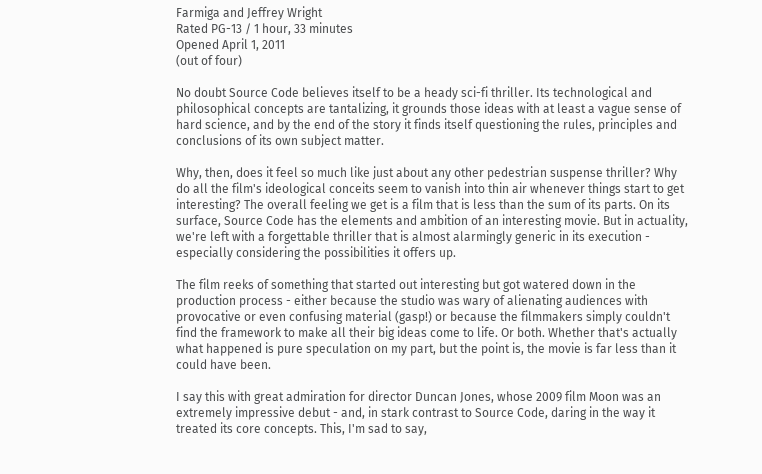Farmiga and Jeffrey Wright
Rated PG-13 / 1 hour, 33 minutes
Opened April 1, 2011
(out of four)

No doubt Source Code believes itself to be a heady sci-fi thriller. Its technological and philosophical concepts are tantalizing, it grounds those ideas with at least a vague sense of hard science, and by the end of the story it finds itself questioning the rules, principles and conclusions of its own subject matter.

Why, then, does it feel so much like just about any other pedestrian suspense thriller? Why do all the film's ideological conceits seem to vanish into thin air whenever things start to get interesting? The overall feeling we get is a film that is less than the sum of its parts. On its surface, Source Code has the elements and ambition of an interesting movie. But in actuality, we're left with a forgettable thriller that is almost alarmingly generic in its execution - especially considering the possibilities it offers up.

The film reeks of something that started out interesting but got watered down in the production process - either because the studio was wary of alienating audiences with provocative or even confusing material (gasp!) or because the filmmakers simply couldn't find the framework to make all their big ideas come to life. Or both. Whether that's actually what happened is pure speculation on my part, but the point is, the movie is far less than it could have been.

I say this with great admiration for director Duncan Jones, whose 2009 film Moon was an extremely impressive debut - and, in stark contrast to Source Code, daring in the way it treated its core concepts. This, I'm sad to say,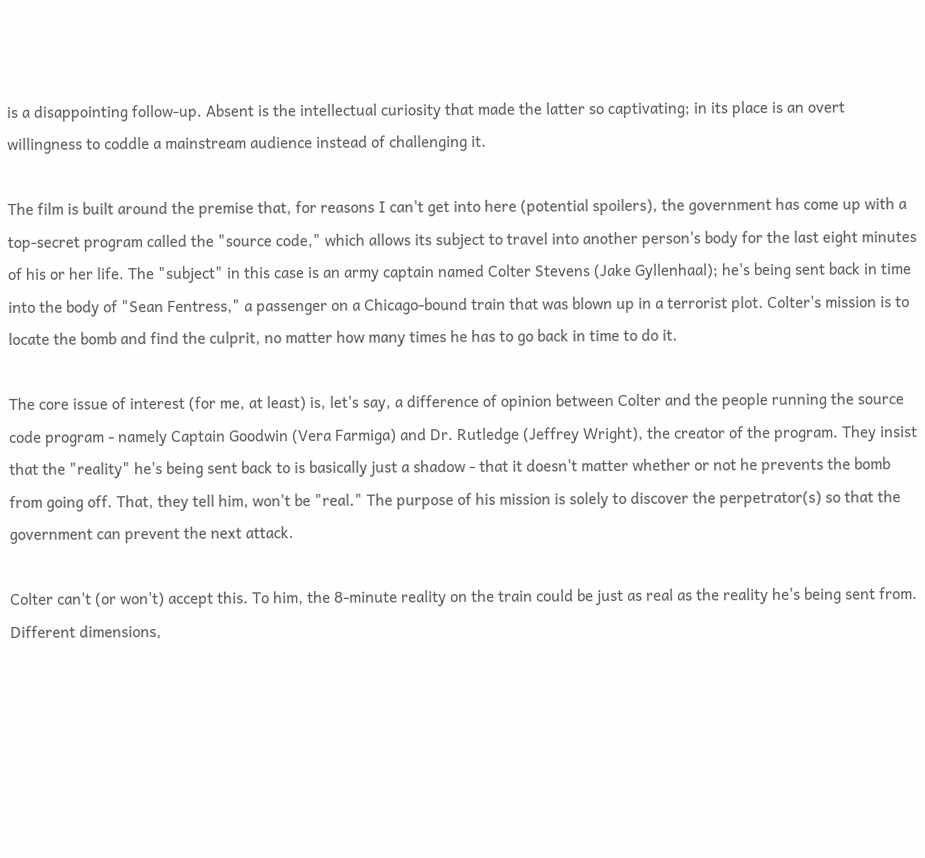is a disappointing follow-up. Absent is the intellectual curiosity that made the latter so captivating; in its place is an overt willingness to coddle a mainstream audience instead of challenging it.

The film is built around the premise that, for reasons I can't get into here (potential spoilers), the government has come up with a top-secret program called the "source code," which allows its subject to travel into another person's body for the last eight minutes of his or her life. The "subject" in this case is an army captain named Colter Stevens (Jake Gyllenhaal); he's being sent back in time into the body of "Sean Fentress," a passenger on a Chicago-bound train that was blown up in a terrorist plot. Colter's mission is to locate the bomb and find the culprit, no matter how many times he has to go back in time to do it.

The core issue of interest (for me, at least) is, let's say, a difference of opinion between Colter and the people running the source code program - namely Captain Goodwin (Vera Farmiga) and Dr. Rutledge (Jeffrey Wright), the creator of the program. They insist that the "reality" he's being sent back to is basically just a shadow - that it doesn't matter whether or not he prevents the bomb from going off. That, they tell him, won't be "real." The purpose of his mission is solely to discover the perpetrator(s) so that the government can prevent the next attack.

Colter can't (or won't) accept this. To him, the 8-minute reality on the train could be just as real as the reality he's being sent from. Different dimensions,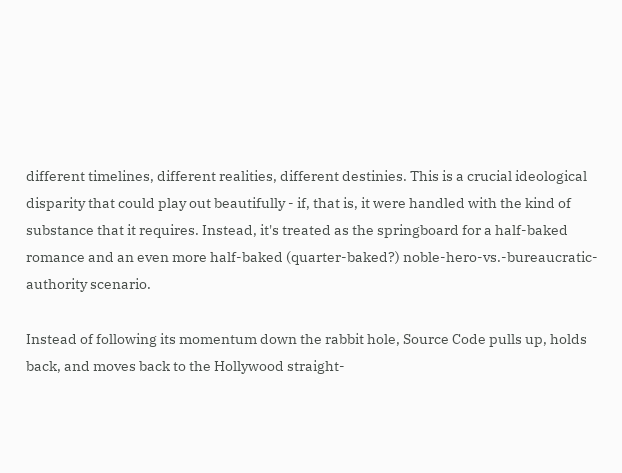different timelines, different realities, different destinies. This is a crucial ideological disparity that could play out beautifully - if, that is, it were handled with the kind of substance that it requires. Instead, it's treated as the springboard for a half-baked romance and an even more half-baked (quarter-baked?) noble-hero-vs.-bureaucratic-authority scenario.

Instead of following its momentum down the rabbit hole, Source Code pulls up, holds back, and moves back to the Hollywood straight-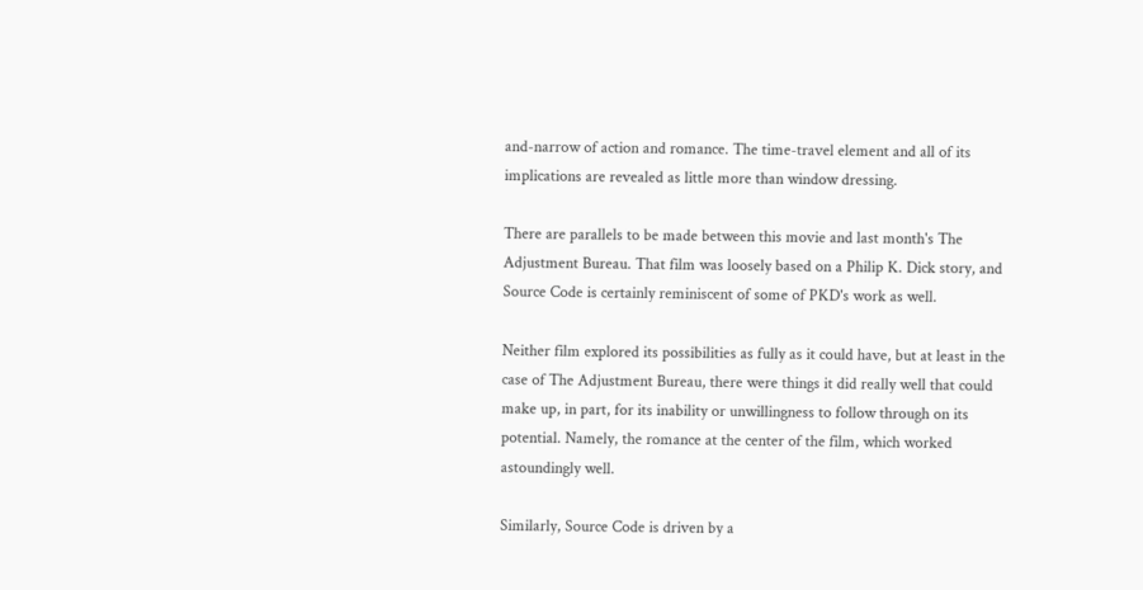and-narrow of action and romance. The time-travel element and all of its implications are revealed as little more than window dressing.

There are parallels to be made between this movie and last month's The Adjustment Bureau. That film was loosely based on a Philip K. Dick story, and Source Code is certainly reminiscent of some of PKD's work as well.

Neither film explored its possibilities as fully as it could have, but at least in the case of The Adjustment Bureau, there were things it did really well that could make up, in part, for its inability or unwillingness to follow through on its potential. Namely, the romance at the center of the film, which worked astoundingly well.

Similarly, Source Code is driven by a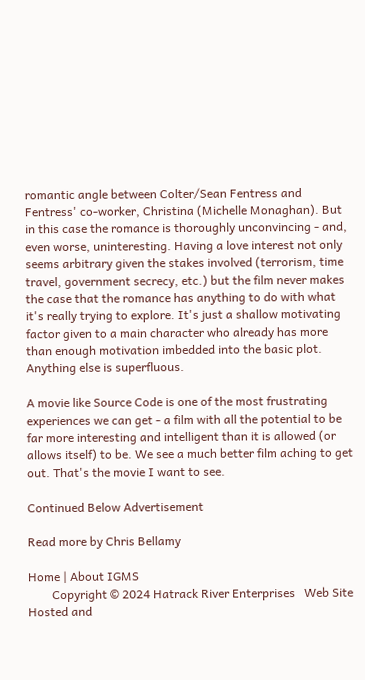romantic angle between Colter/Sean Fentress and Fentress' co-worker, Christina (Michelle Monaghan). But in this case the romance is thoroughly unconvincing - and, even worse, uninteresting. Having a love interest not only seems arbitrary given the stakes involved (terrorism, time travel, government secrecy, etc.) but the film never makes the case that the romance has anything to do with what it's really trying to explore. It's just a shallow motivating factor given to a main character who already has more than enough motivation imbedded into the basic plot. Anything else is superfluous.

A movie like Source Code is one of the most frustrating experiences we can get - a film with all the potential to be far more interesting and intelligent than it is allowed (or allows itself) to be. We see a much better film aching to get out. That's the movie I want to see.

Continued Below Advertisement

Read more by Chris Bellamy

Home | About IGMS
        Copyright © 2024 Hatrack River Enterprises   Web Site Hosted and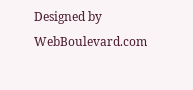Designed by WebBoulevard.com